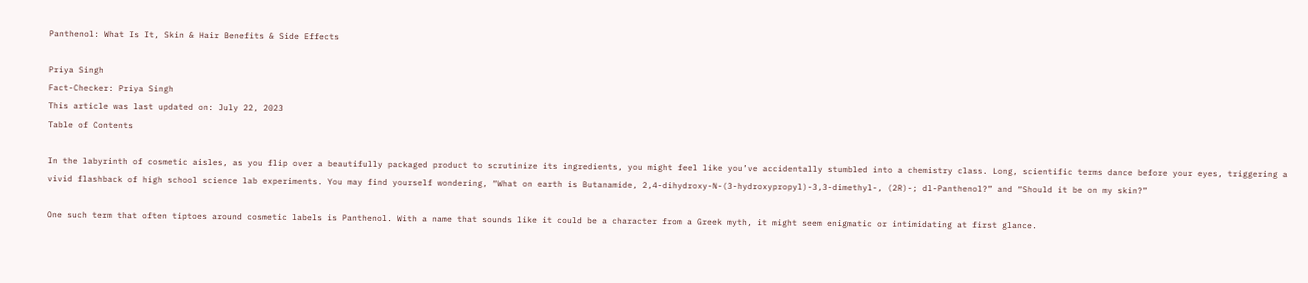Panthenol: What Is It, Skin & Hair Benefits & Side Effects

Priya Singh
Fact-Checker: Priya Singh
This article was last updated on: July 22, 2023
Table of Contents

In the labyrinth of cosmetic aisles, as you flip over a beautifully packaged product to scrutinize its ingredients, you might feel like you’ve accidentally stumbled into a chemistry class. Long, scientific terms dance before your eyes, triggering a vivid flashback of high school science lab experiments. You may find yourself wondering, “What on earth is Butanamide, 2,4-dihydroxy-N-(3-hydroxypropyl)-3,3-dimethyl-, (2R)-; dl-Panthenol?” and “Should it be on my skin?”

One such term that often tiptoes around cosmetic labels is Panthenol. With a name that sounds like it could be a character from a Greek myth, it might seem enigmatic or intimidating at first glance.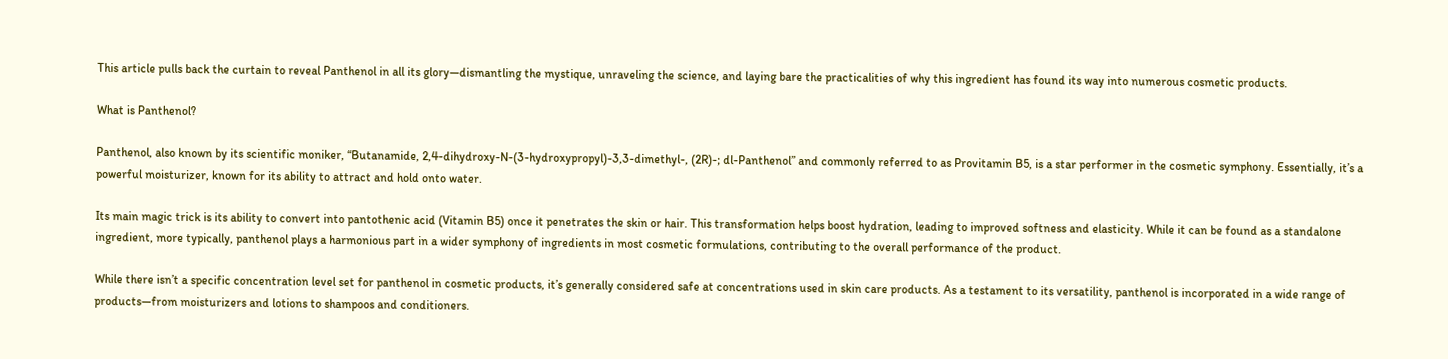This article pulls back the curtain to reveal Panthenol in all its glory—dismantling the mystique, unraveling the science, and laying bare the practicalities of why this ingredient has found its way into numerous cosmetic products.

What is Panthenol?

Panthenol, also known by its scientific moniker, “Butanamide, 2,4-dihydroxy-N-(3-hydroxypropyl)-3,3-dimethyl-, (2R)-; dl-Panthenol” and commonly referred to as Provitamin B5, is a star performer in the cosmetic symphony. Essentially, it’s a powerful moisturizer, known for its ability to attract and hold onto water.

Its main magic trick is its ability to convert into pantothenic acid (Vitamin B5) once it penetrates the skin or hair. This transformation helps boost hydration, leading to improved softness and elasticity. While it can be found as a standalone ingredient, more typically, panthenol plays a harmonious part in a wider symphony of ingredients in most cosmetic formulations, contributing to the overall performance of the product.

While there isn’t a specific concentration level set for panthenol in cosmetic products, it’s generally considered safe at concentrations used in skin care products. As a testament to its versatility, panthenol is incorporated in a wide range of products—from moisturizers and lotions to shampoos and conditioners.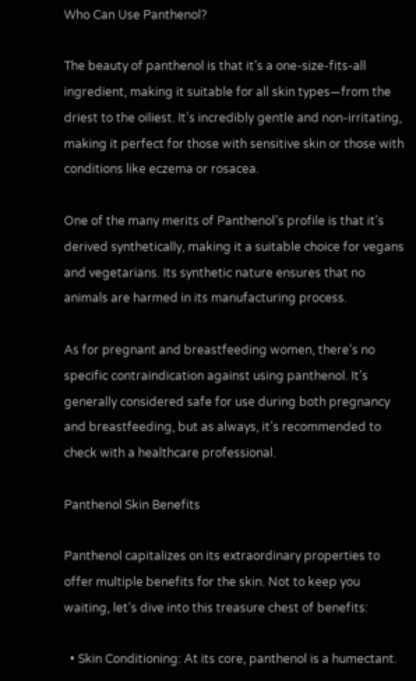Who Can Use Panthenol?

The beauty of panthenol is that it’s a one-size-fits-all ingredient, making it suitable for all skin types—from the driest to the oiliest. It’s incredibly gentle and non-irritating, making it perfect for those with sensitive skin or those with conditions like eczema or rosacea.

One of the many merits of Panthenol’s profile is that it’s derived synthetically, making it a suitable choice for vegans and vegetarians. Its synthetic nature ensures that no animals are harmed in its manufacturing process.

As for pregnant and breastfeeding women, there’s no specific contraindication against using panthenol. It’s generally considered safe for use during both pregnancy and breastfeeding, but as always, it’s recommended to check with a healthcare professional.

Panthenol Skin Benefits

Panthenol capitalizes on its extraordinary properties to offer multiple benefits for the skin. Not to keep you waiting, let’s dive into this treasure chest of benefits:

  • Skin Conditioning: At its core, panthenol is a humectant.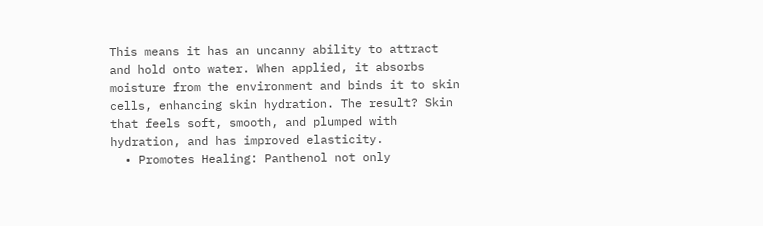This means it has an uncanny ability to attract and hold onto water. When applied, it absorbs moisture from the environment and binds it to skin cells, enhancing skin hydration. The result? Skin that feels soft, smooth, and plumped with hydration, and has improved elasticity.
  • Promotes Healing: Panthenol not only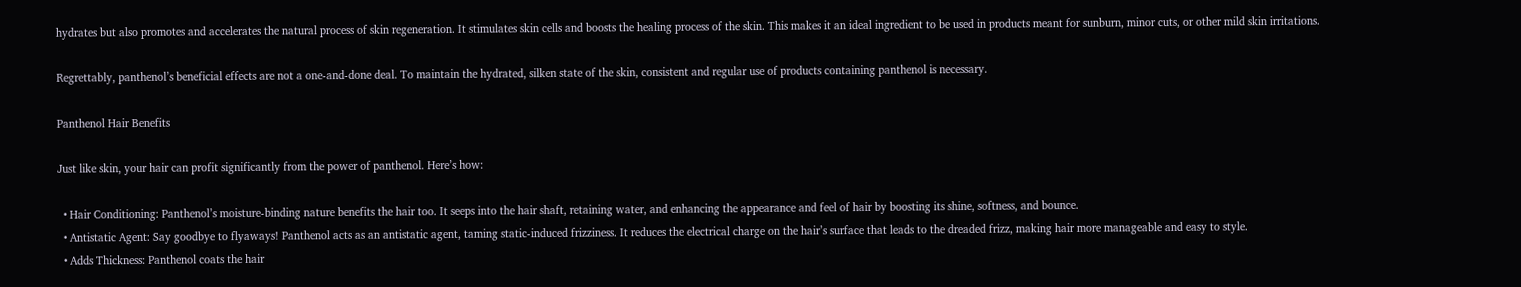hydrates but also promotes and accelerates the natural process of skin regeneration. It stimulates skin cells and boosts the healing process of the skin. This makes it an ideal ingredient to be used in products meant for sunburn, minor cuts, or other mild skin irritations.

Regrettably, panthenol’s beneficial effects are not a one-and-done deal. To maintain the hydrated, silken state of the skin, consistent and regular use of products containing panthenol is necessary.

Panthenol Hair Benefits

Just like skin, your hair can profit significantly from the power of panthenol. Here’s how:

  • Hair Conditioning: Panthenol’s moisture-binding nature benefits the hair too. It seeps into the hair shaft, retaining water, and enhancing the appearance and feel of hair by boosting its shine, softness, and bounce.
  • Antistatic Agent: Say goodbye to flyaways! Panthenol acts as an antistatic agent, taming static-induced frizziness. It reduces the electrical charge on the hair’s surface that leads to the dreaded frizz, making hair more manageable and easy to style.
  • Adds Thickness: Panthenol coats the hair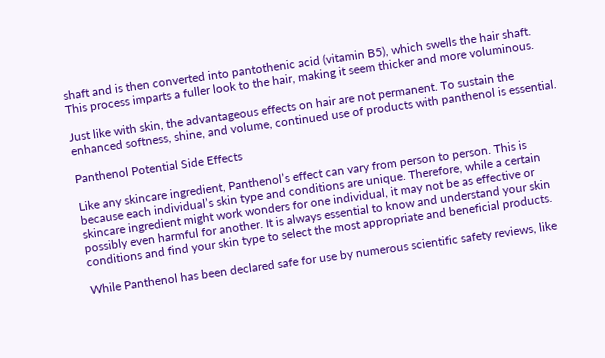shaft and is then converted into pantothenic acid (vitamin B5), which swells the hair shaft. This process imparts a fuller look to the hair, making it seem thicker and more voluminous.

Just like with skin, the advantageous effects on hair are not permanent. To sustain the enhanced softness, shine, and volume, continued use of products with panthenol is essential.

Panthenol Potential Side Effects

Like any skincare ingredient, Panthenol’s effect can vary from person to person. This is because each individual’s skin type and conditions are unique. Therefore, while a certain skincare ingredient might work wonders for one individual, it may not be as effective or possibly even harmful for another. It is always essential to know and understand your skin conditions and find your skin type to select the most appropriate and beneficial products.

While Panthenol has been declared safe for use by numerous scientific safety reviews, like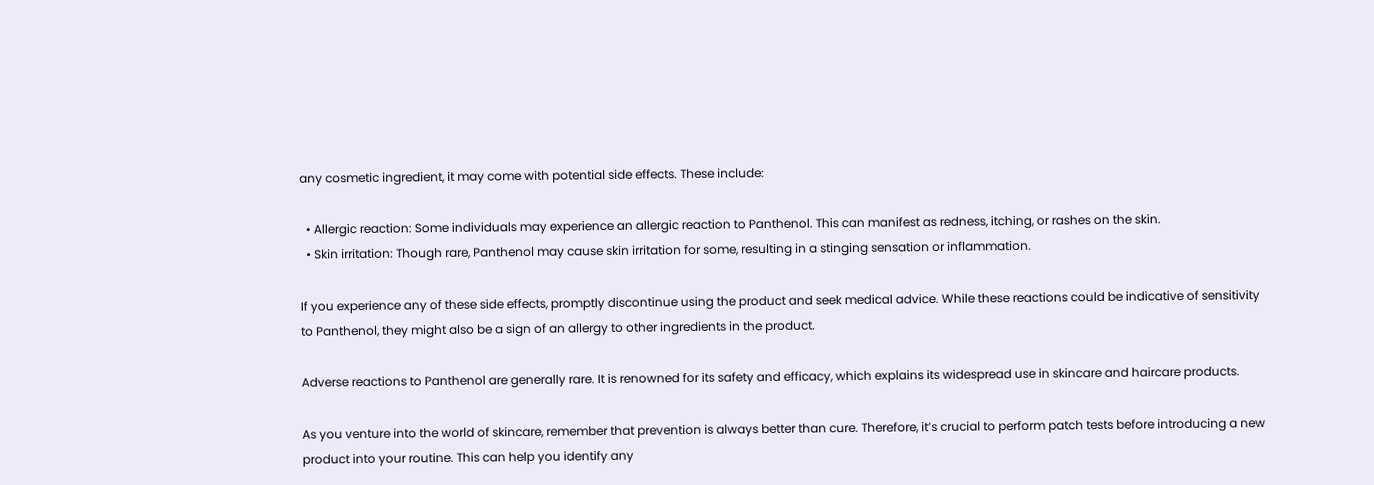any cosmetic ingredient, it may come with potential side effects. These include:

  • Allergic reaction: Some individuals may experience an allergic reaction to Panthenol. This can manifest as redness, itching, or rashes on the skin.
  • Skin irritation: Though rare, Panthenol may cause skin irritation for some, resulting in a stinging sensation or inflammation.

If you experience any of these side effects, promptly discontinue using the product and seek medical advice. While these reactions could be indicative of sensitivity to Panthenol, they might also be a sign of an allergy to other ingredients in the product.

Adverse reactions to Panthenol are generally rare. It is renowned for its safety and efficacy, which explains its widespread use in skincare and haircare products.

As you venture into the world of skincare, remember that prevention is always better than cure. Therefore, it’s crucial to perform patch tests before introducing a new product into your routine. This can help you identify any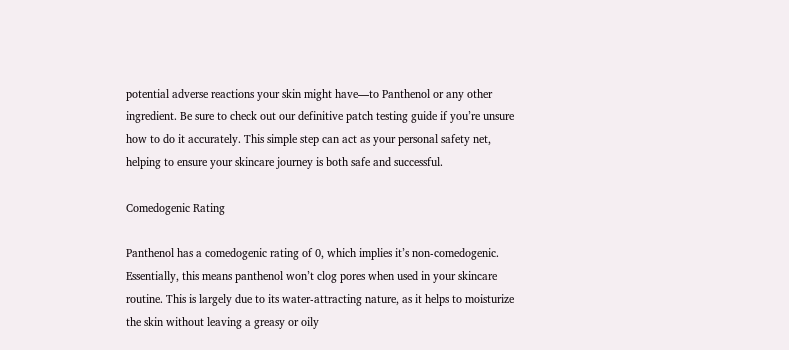potential adverse reactions your skin might have—to Panthenol or any other ingredient. Be sure to check out our definitive patch testing guide if you’re unsure how to do it accurately. This simple step can act as your personal safety net, helping to ensure your skincare journey is both safe and successful.

Comedogenic Rating

Panthenol has a comedogenic rating of 0, which implies it’s non-comedogenic. Essentially, this means panthenol won’t clog pores when used in your skincare routine. This is largely due to its water-attracting nature, as it helps to moisturize the skin without leaving a greasy or oily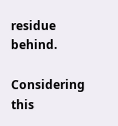residue behind.

Considering this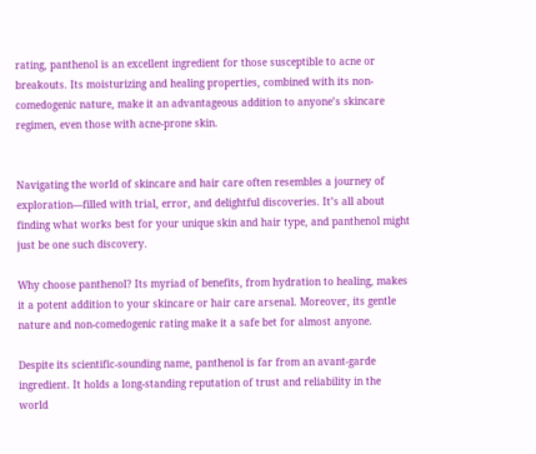rating, panthenol is an excellent ingredient for those susceptible to acne or breakouts. Its moisturizing and healing properties, combined with its non-comedogenic nature, make it an advantageous addition to anyone’s skincare regimen, even those with acne-prone skin.


Navigating the world of skincare and hair care often resembles a journey of exploration—filled with trial, error, and delightful discoveries. It’s all about finding what works best for your unique skin and hair type, and panthenol might just be one such discovery.

Why choose panthenol? Its myriad of benefits, from hydration to healing, makes it a potent addition to your skincare or hair care arsenal. Moreover, its gentle nature and non-comedogenic rating make it a safe bet for almost anyone.

Despite its scientific-sounding name, panthenol is far from an avant-garde ingredient. It holds a long-standing reputation of trust and reliability in the world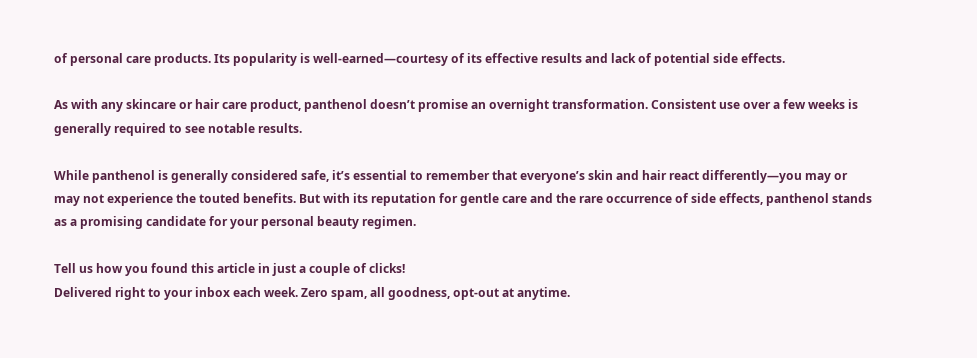of personal care products. Its popularity is well-earned—courtesy of its effective results and lack of potential side effects.

As with any skincare or hair care product, panthenol doesn’t promise an overnight transformation. Consistent use over a few weeks is generally required to see notable results.

While panthenol is generally considered safe, it’s essential to remember that everyone’s skin and hair react differently—you may or may not experience the touted benefits. But with its reputation for gentle care and the rare occurrence of side effects, panthenol stands as a promising candidate for your personal beauty regimen.

Tell us how you found this article in just a couple of clicks!
Delivered right to your inbox each week. Zero spam, all goodness, opt-out at anytime.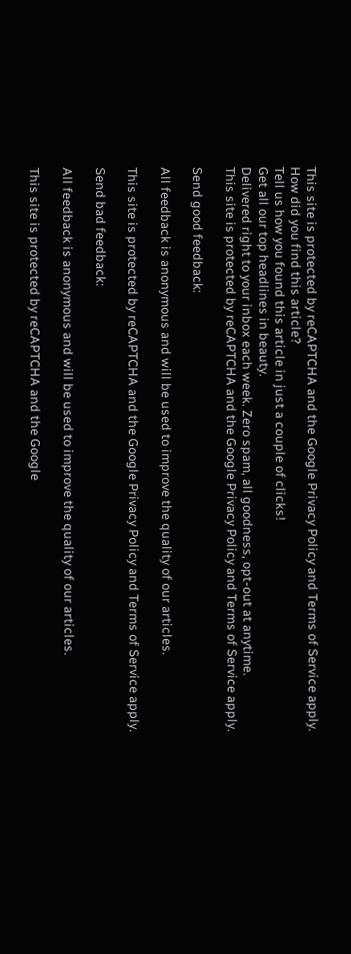This site is protected by reCAPTCHA and the Google Privacy Policy and Terms of Service apply.
How did you find this article?
Tell us how you found this article in just a couple of clicks!
Get all our top headlines in beauty.
Delivered right to your inbox each week. Zero spam, all goodness, opt-out at anytime.
This site is protected by reCAPTCHA and the Google Privacy Policy and Terms of Service apply.

Send good feedback:

All feedback is anonymous and will be used to improve the quality of our articles.

This site is protected by reCAPTCHA and the Google Privacy Policy and Terms of Service apply.

Send bad feedback:

All feedback is anonymous and will be used to improve the quality of our articles.

This site is protected by reCAPTCHA and the Google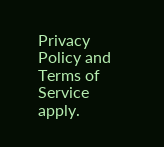Privacy Policy and Terms of Service apply.